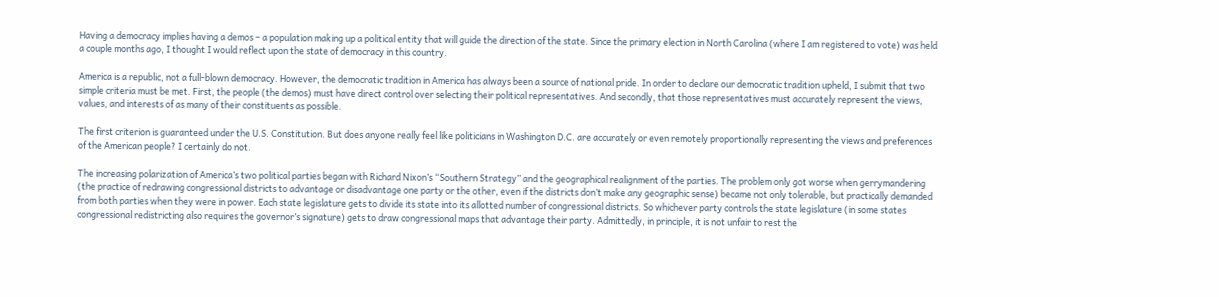Having a democracy implies having a demos – a population making up a political entity that will guide the direction of the state. Since the primary election in North Carolina (where I am registered to vote) was held a couple months ago, I thought I would reflect upon the state of democracy in this country.

America is a republic, not a full-blown democracy. However, the democratic tradition in America has always been a source of national pride. In order to declare our democratic tradition upheld, I submit that two simple criteria must be met. First, the people (the demos) must have direct control over selecting their political representatives. And secondly, that those representatives must accurately represent the views, values, and interests of as many of their constituents as possible.

The first criterion is guaranteed under the U.S. Constitution. But does anyone really feel like politicians in Washington D.C. are accurately or even remotely proportionally representing the views and preferences of the American people? I certainly do not.

The increasing polarization of America’s two political parties began with Richard Nixon’s “Southern Strategy” and the geographical realignment of the parties. The problem only got worse when gerrymandering (the practice of redrawing congressional districts to advantage or disadvantage one party or the other, even if the districts don’t make any geographic sense) became not only tolerable, but practically demanded from both parties when they were in power. Each state legislature gets to divide its state into its allotted number of congressional districts. So whichever party controls the state legislature (in some states congressional redistricting also requires the governor’s signature) gets to draw congressional maps that advantage their party. Admittedly, in principle, it is not unfair to rest the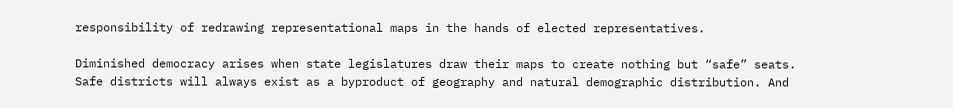responsibility of redrawing representational maps in the hands of elected representatives.

Diminished democracy arises when state legislatures draw their maps to create nothing but “safe” seats. Safe districts will always exist as a byproduct of geography and natural demographic distribution. And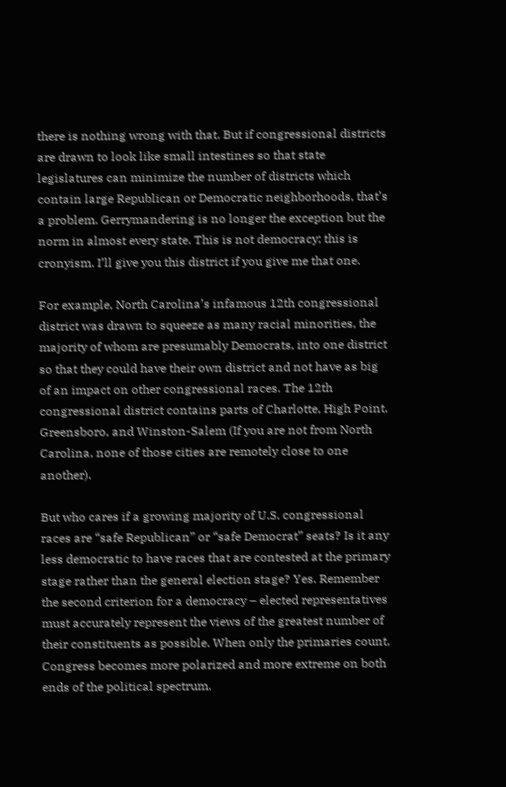there is nothing wrong with that. But if congressional districts are drawn to look like small intestines so that state legislatures can minimize the number of districts which contain large Republican or Democratic neighborhoods, that’s a problem. Gerrymandering is no longer the exception but the norm in almost every state. This is not democracy; this is cronyism. I’ll give you this district if you give me that one.

For example, North Carolina’s infamous 12th congressional district was drawn to squeeze as many racial minorities, the majority of whom are presumably Democrats, into one district so that they could have their own district and not have as big of an impact on other congressional races. The 12th congressional district contains parts of Charlotte, High Point, Greensboro, and Winston-Salem (If you are not from North Carolina, none of those cities are remotely close to one another).

But who cares if a growing majority of U.S. congressional races are “safe Republican” or “safe Democrat” seats? Is it any less democratic to have races that are contested at the primary stage rather than the general election stage? Yes. Remember the second criterion for a democracy – elected representatives must accurately represent the views of the greatest number of their constituents as possible. When only the primaries count, Congress becomes more polarized and more extreme on both ends of the political spectrum.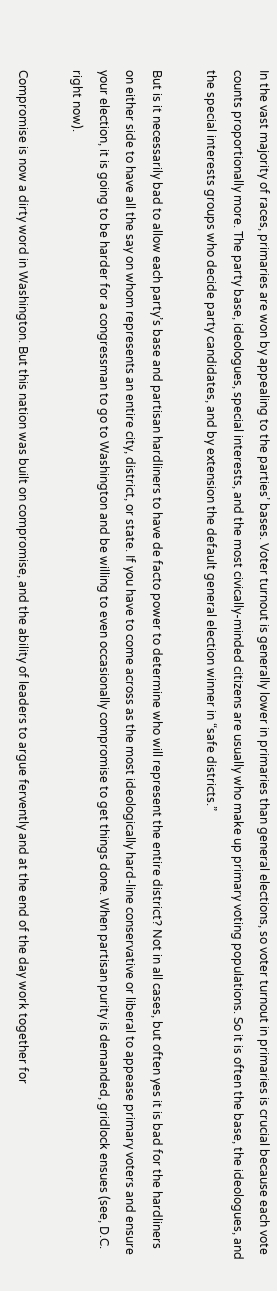In the vast majority of races, primaries are won by appealing to the parties’ bases. Voter turnout is generally lower in primaries than general elections, so voter turnout in primaries is crucial because each vote counts proportionally more. The party base, ideologues, special interests, and the most civically-minded citizens are usually who make up primary voting populations. So it is often the base, the ideologues, and the special interests groups who decide party candidates, and by extension the default general election winner in “safe districts.”

But is it necessarily bad to allow each party’s base and partisan hardliners to have de facto power to determine who will represent the entire district? Not in all cases, but often yes it is bad for the hardliners on either side to have all the say on whom represents an entire city, district, or state. If you have to come across as the most ideologically hard-line conservative or liberal to appease primary voters and ensure your election, it is going to be harder for a congressman to go to Washington and be willing to even occasionally compromise to get things done. When partisan purity is demanded, gridlock ensues (see, D.C. right now).

Compromise is now a dirty word in Washington. But this nation was built on compromise, and the ability of leaders to argue fervently and at the end of the day work together for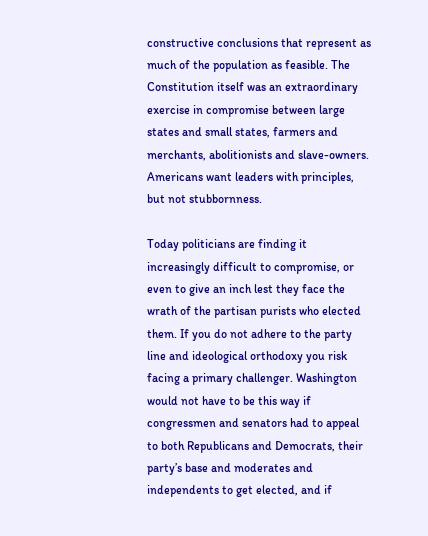constructive conclusions that represent as much of the population as feasible. The Constitution itself was an extraordinary exercise in compromise between large states and small states, farmers and merchants, abolitionists and slave-owners. Americans want leaders with principles, but not stubbornness.

Today politicians are finding it increasingly difficult to compromise, or even to give an inch lest they face the wrath of the partisan purists who elected them. If you do not adhere to the party line and ideological orthodoxy you risk facing a primary challenger. Washington would not have to be this way if congressmen and senators had to appeal to both Republicans and Democrats, their party’s base and moderates and independents to get elected, and if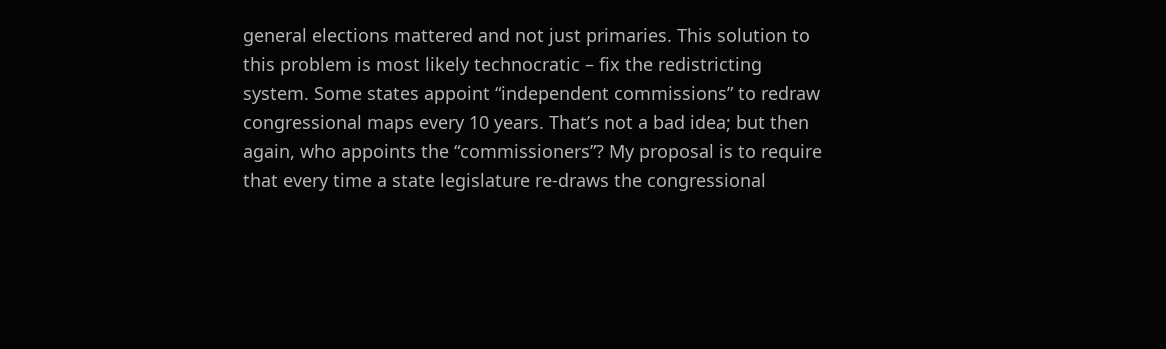general elections mattered and not just primaries. This solution to this problem is most likely technocratic – fix the redistricting system. Some states appoint “independent commissions” to redraw congressional maps every 10 years. That’s not a bad idea; but then again, who appoints the “commissioners”? My proposal is to require that every time a state legislature re-draws the congressional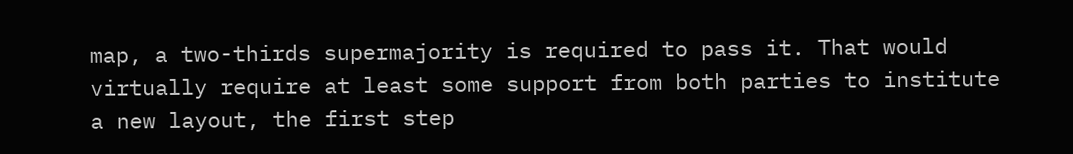map, a two-thirds supermajority is required to pass it. That would virtually require at least some support from both parties to institute a new layout, the first step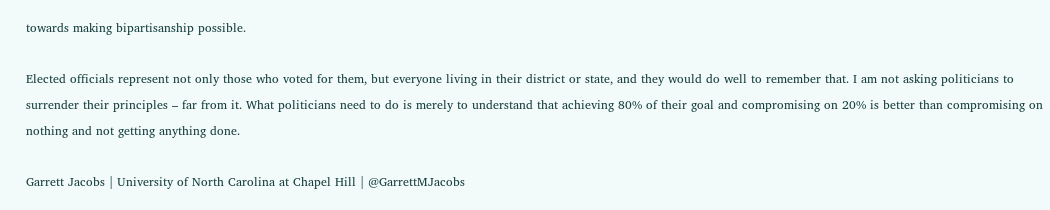towards making bipartisanship possible.

Elected officials represent not only those who voted for them, but everyone living in their district or state, and they would do well to remember that. I am not asking politicians to surrender their principles – far from it. What politicians need to do is merely to understand that achieving 80% of their goal and compromising on 20% is better than compromising on nothing and not getting anything done.

Garrett Jacobs | University of North Carolina at Chapel Hill | @GarrettMJacobs